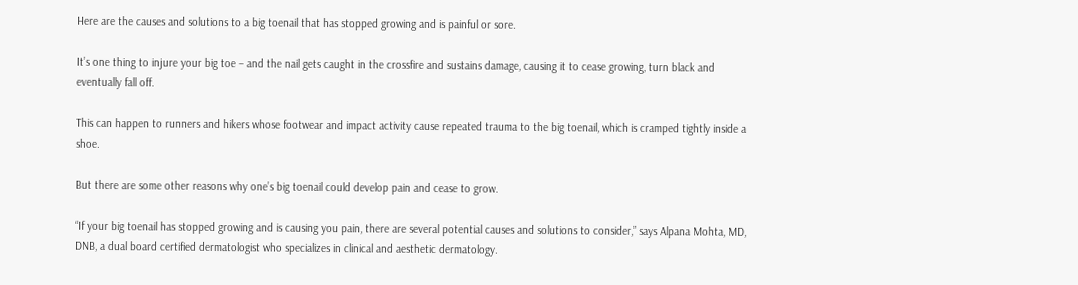Here are the causes and solutions to a big toenail that has stopped growing and is painful or sore.

It’s one thing to injure your big toe – and the nail gets caught in the crossfire and sustains damage, causing it to cease growing, turn black and eventually fall off.

This can happen to runners and hikers whose footwear and impact activity cause repeated trauma to the big toenail, which is cramped tightly inside a shoe.

But there are some other reasons why one’s big toenail could develop pain and cease to grow.

“If your big toenail has stopped growing and is causing you pain, there are several potential causes and solutions to consider,” says Alpana Mohta, MD, DNB, a dual board certified dermatologist who specializes in clinical and aesthetic dermatology.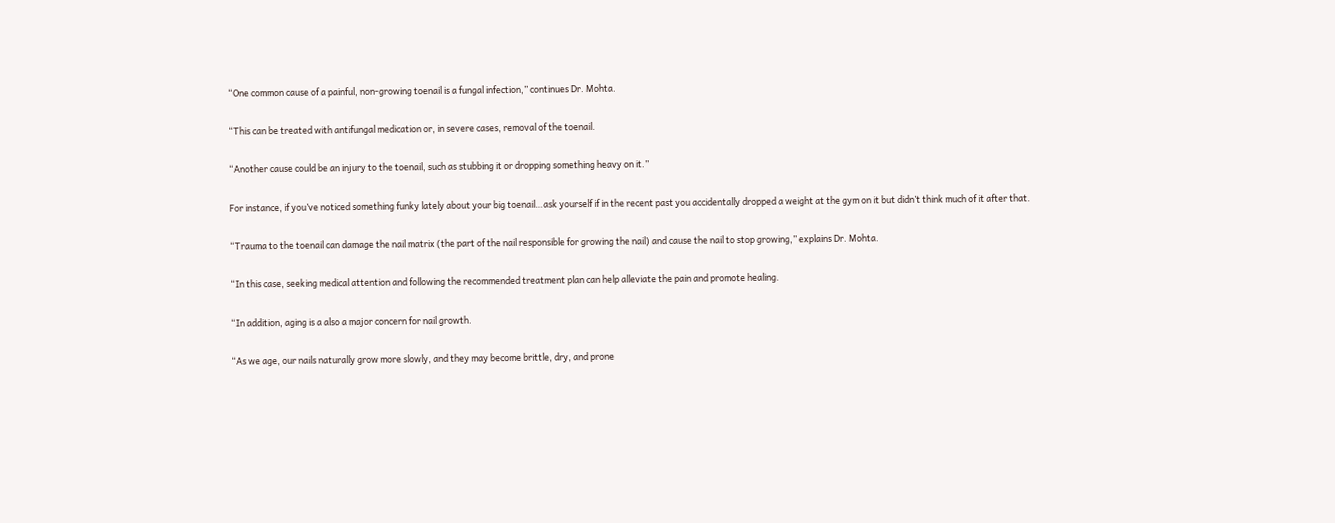“One common cause of a painful, non-growing toenail is a fungal infection,” continues Dr. Mohta.

“This can be treated with antifungal medication or, in severe cases, removal of the toenail.

“Another cause could be an injury to the toenail, such as stubbing it or dropping something heavy on it.”

For instance, if you’ve noticed something funky lately about your big toenail…ask yourself if in the recent past you accidentally dropped a weight at the gym on it but didn’t think much of it after that.

“Trauma to the toenail can damage the nail matrix (the part of the nail responsible for growing the nail) and cause the nail to stop growing,” explains Dr. Mohta.

“In this case, seeking medical attention and following the recommended treatment plan can help alleviate the pain and promote healing.

“In addition, aging is a also a major concern for nail growth.

“As we age, our nails naturally grow more slowly, and they may become brittle, dry, and prone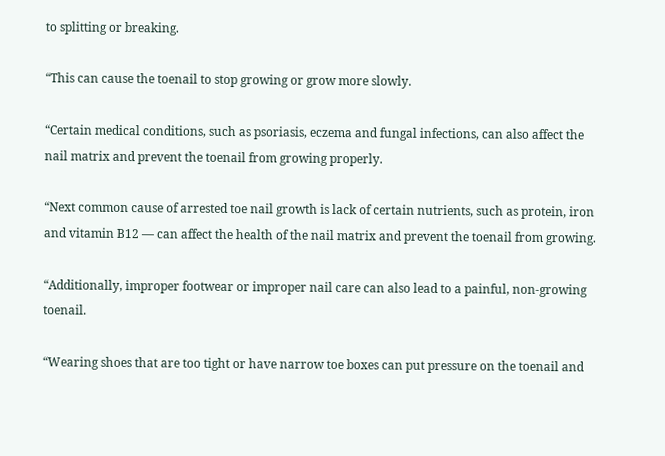to splitting or breaking.

“This can cause the toenail to stop growing or grow more slowly.

“Certain medical conditions, such as psoriasis, eczema and fungal infections, can also affect the nail matrix and prevent the toenail from growing properly.

“Next common cause of arrested toe nail growth is lack of certain nutrients, such as protein, iron and vitamin B12 — can affect the health of the nail matrix and prevent the toenail from growing.

“Additionally, improper footwear or improper nail care can also lead to a painful, non-growing toenail.

“Wearing shoes that are too tight or have narrow toe boxes can put pressure on the toenail and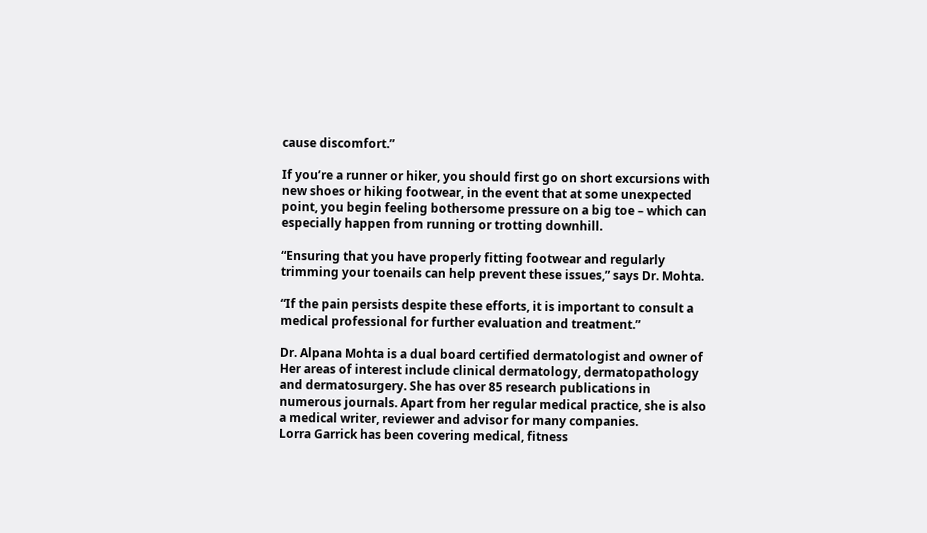cause discomfort.”

If you’re a runner or hiker, you should first go on short excursions with new shoes or hiking footwear, in the event that at some unexpected point, you begin feeling bothersome pressure on a big toe – which can especially happen from running or trotting downhill.

“Ensuring that you have properly fitting footwear and regularly trimming your toenails can help prevent these issues,” says Dr. Mohta.

“If the pain persists despite these efforts, it is important to consult a medical professional for further evaluation and treatment.”

Dr. Alpana Mohta is a dual board certified dermatologist and owner of Her areas of interest include clinical dermatology, dermatopathology and dermatosurgery. She has over 85 research publications in numerous journals. Apart from her regular medical practice, she is also a medical writer, reviewer and advisor for many companies.
Lorra Garrick has been covering medical, fitness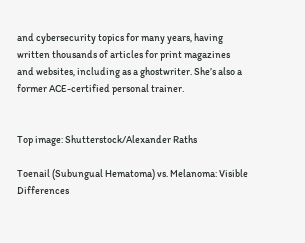and cybersecurity topics for many years, having written thousands of articles for print magazines and websites, including as a ghostwriter. She’s also a former ACE-certified personal trainer.


Top image: Shutterstock/Alexander Raths

Toenail (Subungual Hematoma) vs. Melanoma: Visible Differences